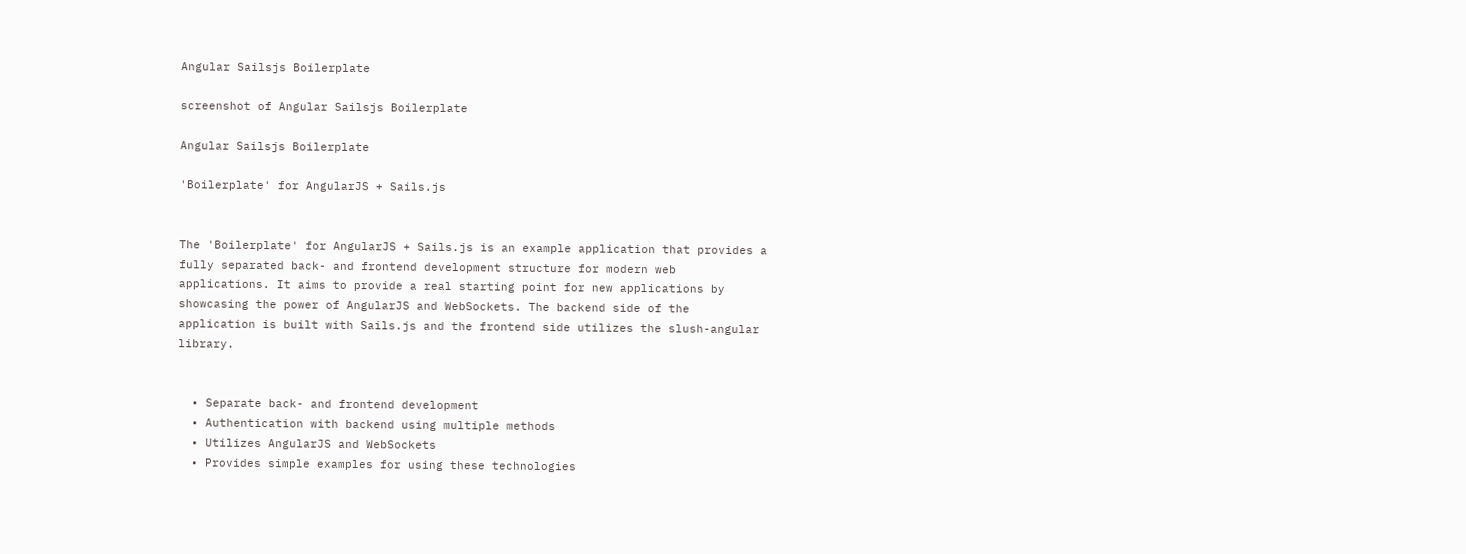Angular Sailsjs Boilerplate

screenshot of Angular Sailsjs Boilerplate

Angular Sailsjs Boilerplate

'Boilerplate' for AngularJS + Sails.js


The 'Boilerplate' for AngularJS + Sails.js is an example application that provides a fully separated back- and frontend development structure for modern web applications. It aims to provide a real starting point for new applications by showcasing the power of AngularJS and WebSockets. The backend side of the application is built with Sails.js and the frontend side utilizes the slush-angular library.


  • Separate back- and frontend development
  • Authentication with backend using multiple methods
  • Utilizes AngularJS and WebSockets
  • Provides simple examples for using these technologies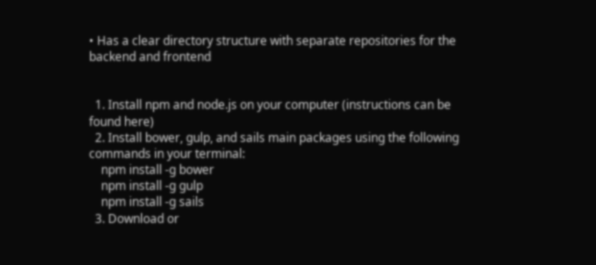• Has a clear directory structure with separate repositories for the backend and frontend


  1. Install npm and node.js on your computer (instructions can be found here)
  2. Install bower, gulp, and sails main packages using the following commands in your terminal:
    npm install -g bower
    npm install -g gulp
    npm install -g sails
  3. Download or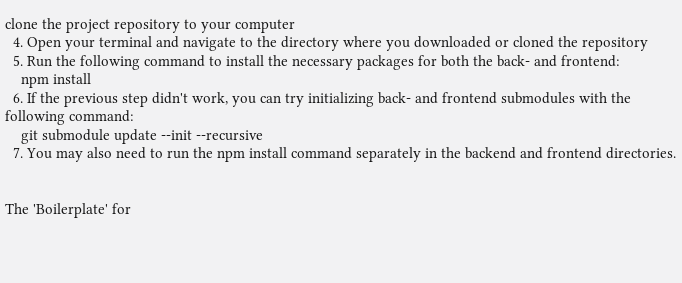clone the project repository to your computer
  4. Open your terminal and navigate to the directory where you downloaded or cloned the repository
  5. Run the following command to install the necessary packages for both the back- and frontend:
    npm install
  6. If the previous step didn't work, you can try initializing back- and frontend submodules with the following command:
    git submodule update --init --recursive
  7. You may also need to run the npm install command separately in the backend and frontend directories.


The 'Boilerplate' for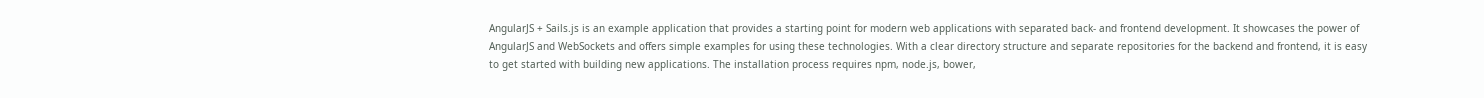AngularJS + Sails.js is an example application that provides a starting point for modern web applications with separated back- and frontend development. It showcases the power of AngularJS and WebSockets and offers simple examples for using these technologies. With a clear directory structure and separate repositories for the backend and frontend, it is easy to get started with building new applications. The installation process requires npm, node.js, bower,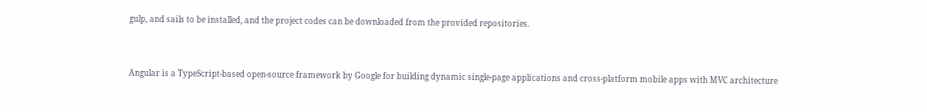gulp, and sails to be installed, and the project codes can be downloaded from the provided repositories.


Angular is a TypeScript-based open-source framework by Google for building dynamic single-page applications and cross-platform mobile apps with MVC architecture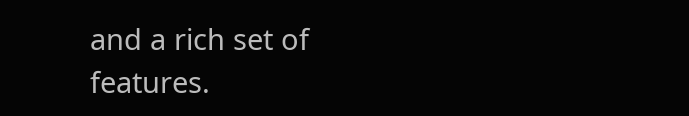and a rich set of features.